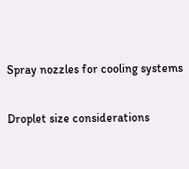Spray nozzles for cooling systems

Droplet size considerations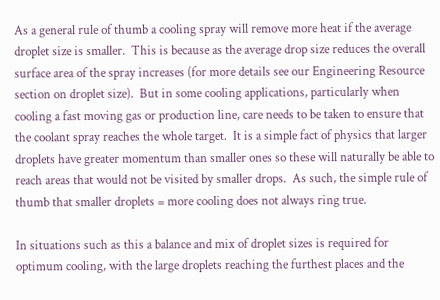As a general rule of thumb a cooling spray will remove more heat if the average droplet size is smaller.  This is because as the average drop size reduces the overall surface area of the spray increases (for more details see our Engineering Resource section on droplet size).  But in some cooling applications, particularly when cooling a fast moving gas or production line, care needs to be taken to ensure that the coolant spray reaches the whole target.  It is a simple fact of physics that larger droplets have greater momentum than smaller ones so these will naturally be able to reach areas that would not be visited by smaller drops.  As such, the simple rule of thumb that smaller droplets = more cooling does not always ring true.

In situations such as this a balance and mix of droplet sizes is required for optimum cooling, with the large droplets reaching the furthest places and the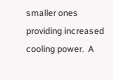smaller ones providing increased cooling power.  A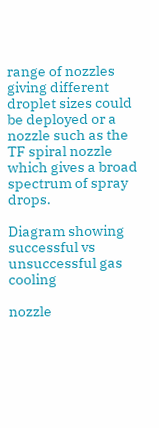range of nozzles giving different droplet sizes could be deployed or a nozzle such as the TF spiral nozzle which gives a broad spectrum of spray drops.

Diagram showing successful vs unsuccessful gas cooling

nozzle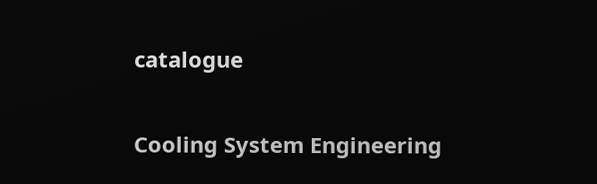catalogue


Cooling System Engineering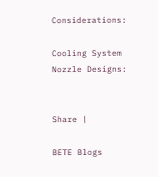Considerations:

Cooling System Nozzle Designs:


Share |

BETE Blogs